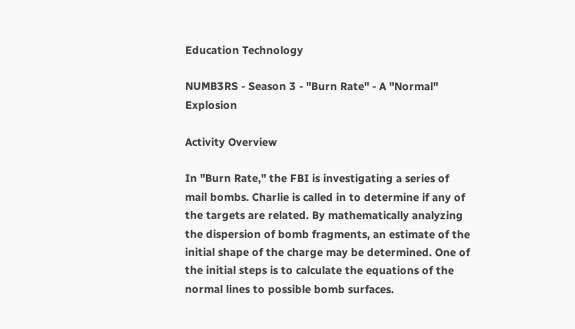Education Technology

NUMB3RS - Season 3 - "Burn Rate" - A "Normal" Explosion

Activity Overview

In "Burn Rate," the FBI is investigating a series of mail bombs. Charlie is called in to determine if any of the targets are related. By mathematically analyzing the dispersion of bomb fragments, an estimate of the initial shape of the charge may be determined. One of the initial steps is to calculate the equations of the normal lines to possible bomb surfaces.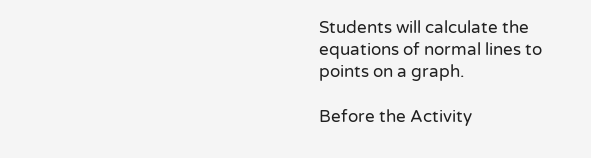Students will calculate the equations of normal lines to points on a graph.

Before the Activity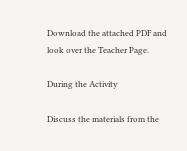Download the attached PDF and look over the Teacher Page.

During the Activity

Discuss the materials from the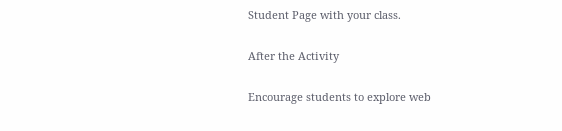Student Page with your class.

After the Activity

Encourage students to explore web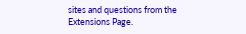sites and questions from the Extensions Page.